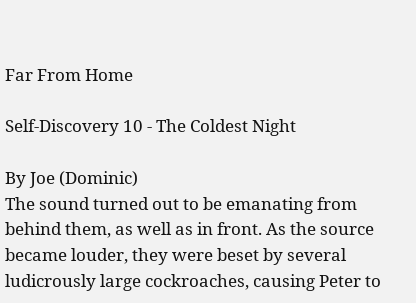Far From Home

Self-Discovery 10 - The Coldest Night

By Joe (Dominic)
The sound turned out to be emanating from behind them, as well as in front. As the source became louder, they were beset by several ludicrously large cockroaches, causing Peter to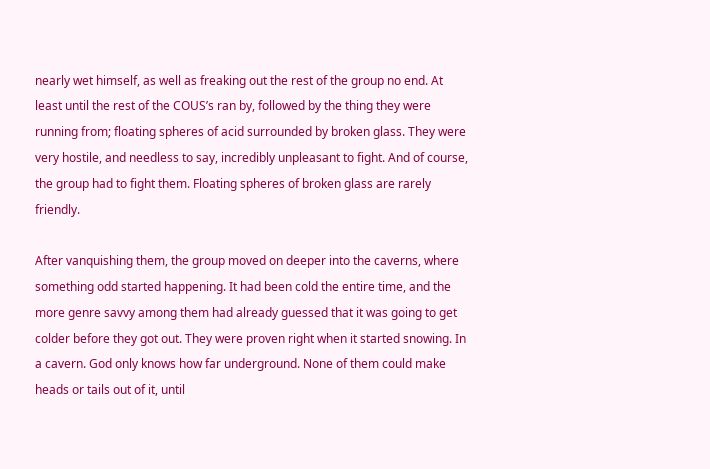nearly wet himself, as well as freaking out the rest of the group no end. At least until the rest of the COUS’s ran by, followed by the thing they were running from; floating spheres of acid surrounded by broken glass. They were very hostile, and needless to say, incredibly unpleasant to fight. And of course, the group had to fight them. Floating spheres of broken glass are rarely friendly.

After vanquishing them, the group moved on deeper into the caverns, where something odd started happening. It had been cold the entire time, and the more genre savvy among them had already guessed that it was going to get colder before they got out. They were proven right when it started snowing. In a cavern. God only knows how far underground. None of them could make heads or tails out of it, until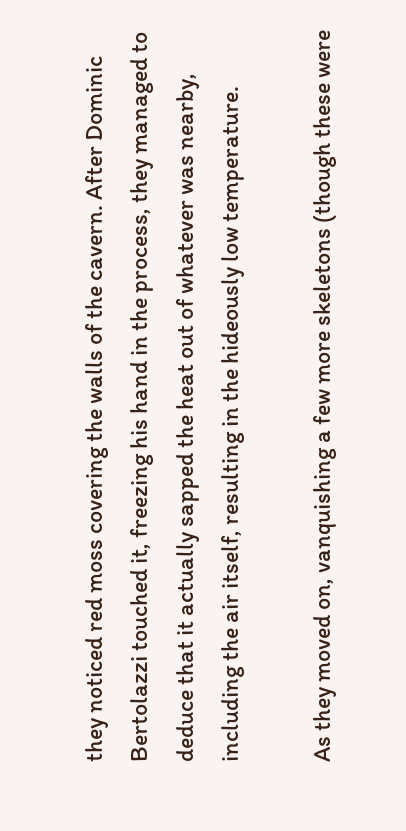they noticed red moss covering the walls of the cavern. After Dominic Bertolazzi touched it, freezing his hand in the process, they managed to deduce that it actually sapped the heat out of whatever was nearby, including the air itself, resulting in the hideously low temperature.

As they moved on, vanquishing a few more skeletons (though these were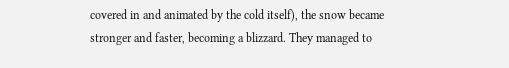covered in and animated by the cold itself), the snow became stronger and faster, becoming a blizzard. They managed to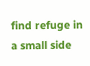find refuge in a small side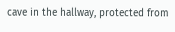cave in the hallway, protected from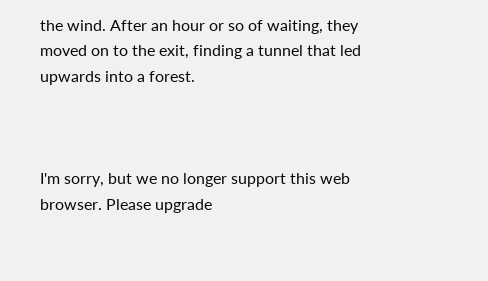the wind. After an hour or so of waiting, they moved on to the exit, finding a tunnel that led upwards into a forest.



I'm sorry, but we no longer support this web browser. Please upgrade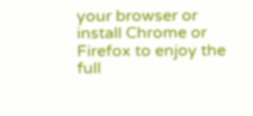your browser or install Chrome or Firefox to enjoy the full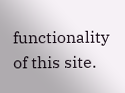functionality of this site.